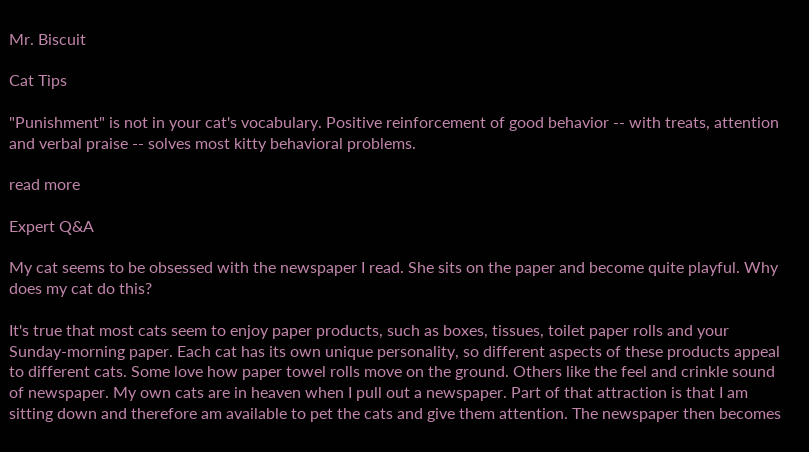Mr. Biscuit

Cat Tips

"Punishment" is not in your cat's vocabulary. Positive reinforcement of good behavior -- with treats, attention and verbal praise -- solves most kitty behavioral problems.

read more

Expert Q&A

My cat seems to be obsessed with the newspaper I read. She sits on the paper and become quite playful. Why does my cat do this?

It's true that most cats seem to enjoy paper products, such as boxes, tissues, toilet paper rolls and your Sunday-morning paper. Each cat has its own unique personality, so different aspects of these products appeal to different cats. Some love how paper towel rolls move on the ground. Others like the feel and crinkle sound of newspaper. My own cats are in heaven when I pull out a newspaper. Part of that attraction is that I am sitting down and therefore am available to pet the cats and give them attention. The newspaper then becomes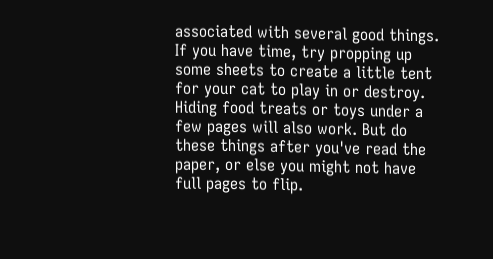associated with several good things. If you have time, try propping up some sheets to create a little tent for your cat to play in or destroy. Hiding food treats or toys under a few pages will also work. But do these things after you've read the paper, or else you might not have full pages to flip.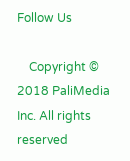Follow Us

    Copyright © 2018 PaliMedia Inc. All rights reserved